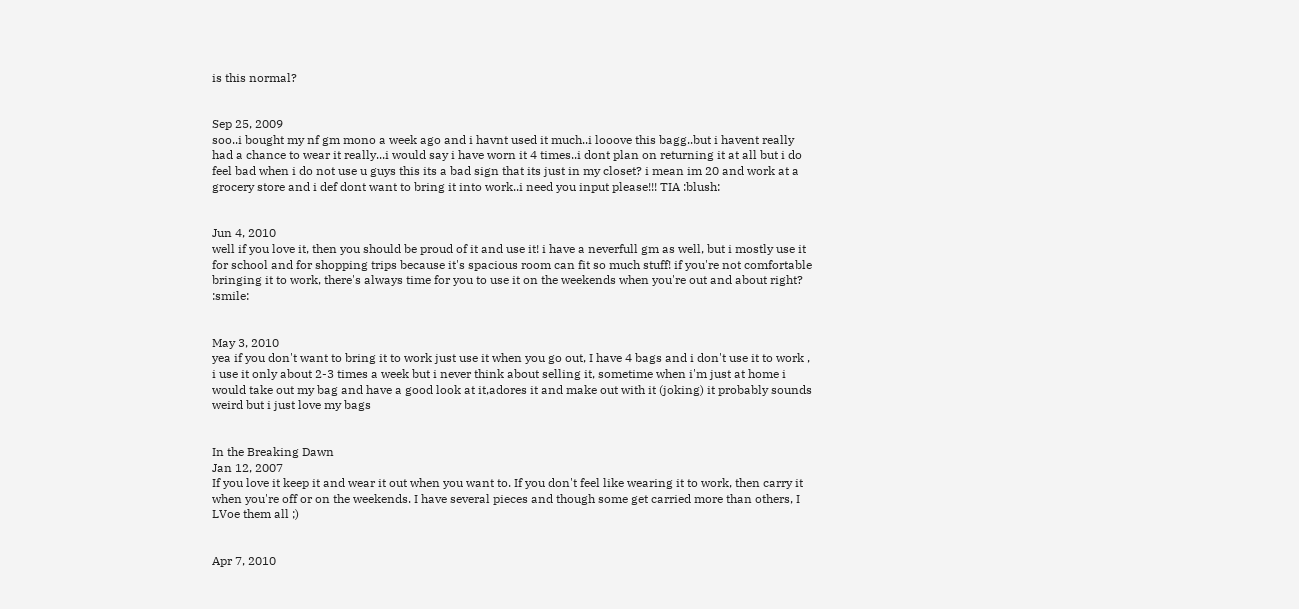is this normal?


Sep 25, 2009
soo..i bought my nf gm mono a week ago and i havnt used it much..i looove this bagg..but i havent really had a chance to wear it really...i would say i have worn it 4 times..i dont plan on returning it at all but i do feel bad when i do not use u guys this its a bad sign that its just in my closet? i mean im 20 and work at a grocery store and i def dont want to bring it into work..i need you input please!!! TIA :blush:


Jun 4, 2010
well if you love it, then you should be proud of it and use it! i have a neverfull gm as well, but i mostly use it for school and for shopping trips because it's spacious room can fit so much stuff! if you're not comfortable bringing it to work, there's always time for you to use it on the weekends when you're out and about right? :smile:


May 3, 2010
yea if you don't want to bring it to work just use it when you go out, I have 4 bags and i don't use it to work , i use it only about 2-3 times a week but i never think about selling it, sometime when i'm just at home i would take out my bag and have a good look at it,adores it and make out with it (joking) it probably sounds weird but i just love my bags


In the Breaking Dawn
Jan 12, 2007
If you love it keep it and wear it out when you want to. If you don't feel like wearing it to work, then carry it when you're off or on the weekends. I have several pieces and though some get carried more than others, I LVoe them all ;)


Apr 7, 2010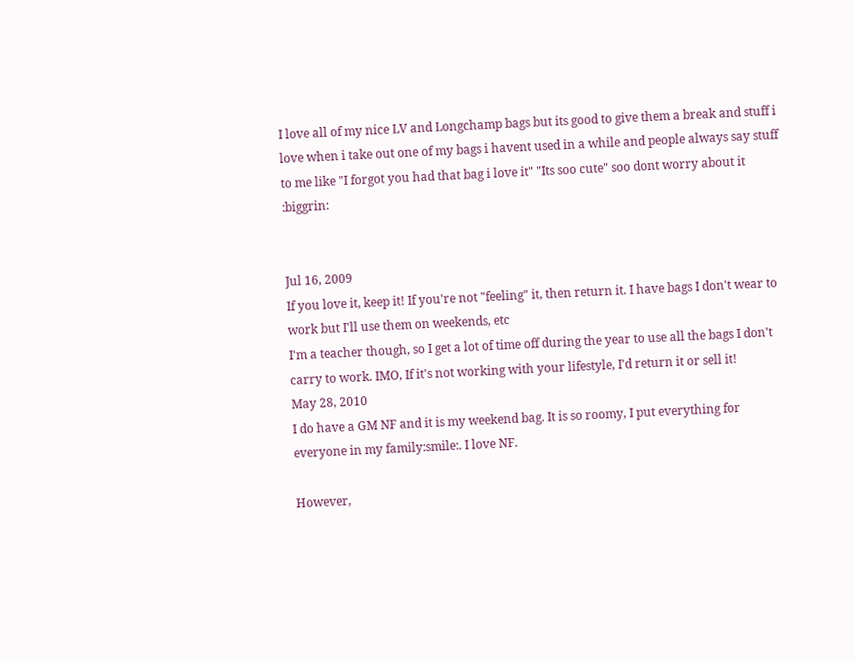I love all of my nice LV and Longchamp bags but its good to give them a break and stuff i love when i take out one of my bags i havent used in a while and people always say stuff to me like "I forgot you had that bag i love it" "Its soo cute" soo dont worry about it :biggrin:


Jul 16, 2009
If you love it, keep it! If you're not "feeling" it, then return it. I have bags I don't wear to work but I'll use them on weekends, etc
I'm a teacher though, so I get a lot of time off during the year to use all the bags I don't carry to work. IMO, If it's not working with your lifestyle, I'd return it or sell it!
May 28, 2010
I do have a GM NF and it is my weekend bag. It is so roomy, I put everything for everyone in my family:smile:. I love NF.

However,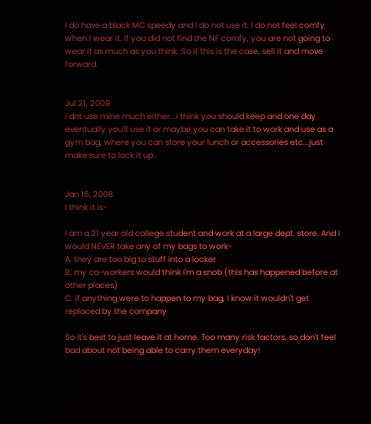I do have a black MC speedy and I do not use it. I do not feel comfy when I wear it. If you did not find the NF comfy, you are not going to wear it as much as you think. So if this is the case, sell it and move forward.


Jul 21, 2009
i dnt use mine much either...i think you should keep and one day eventually you'll use it or maybe you can take it to work and use as a gym bag, where you can store your lunch or accessories etc...just make sure to lock it up..


Jan 16, 2008
I think it is-

I am a 21 year old college student and work at a large dept. store. And I would NEVER take any of my bags to work-
A. they are too big to stuff into a locker
B. my co-workers would think I'm a snob (this has happened before at other places)
C. if anything were to happen to my bag, I know it wouldn't get replaced by the company

So it's best to just leave it at home. Too many risk factors, so don't feel bad about not being able to carry them everyday!